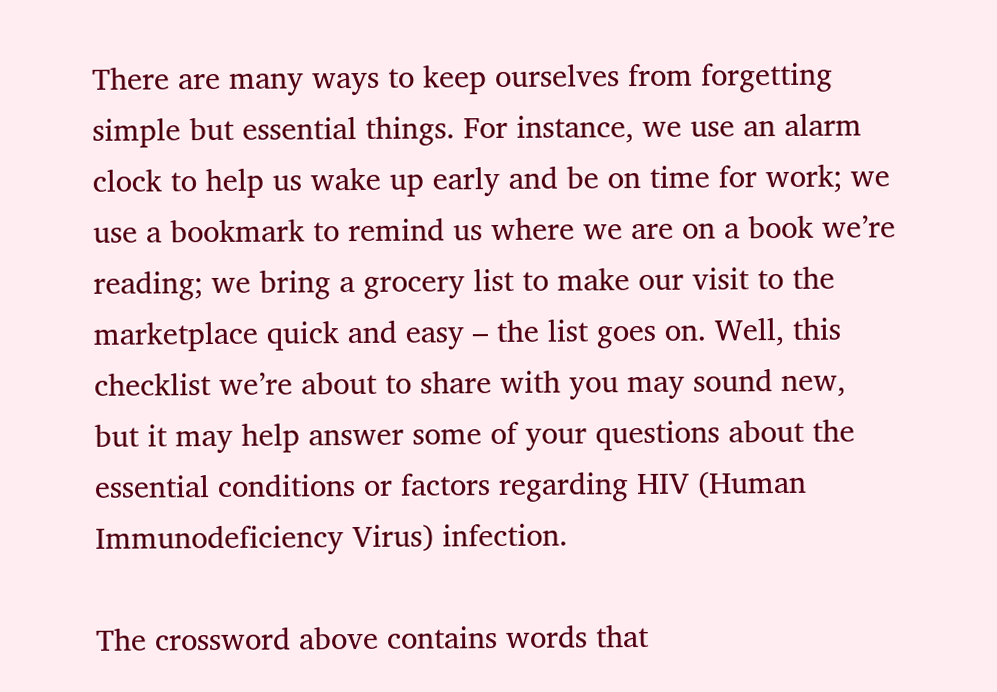There are many ways to keep ourselves from forgetting simple but essential things. For instance, we use an alarm clock to help us wake up early and be on time for work; we use a bookmark to remind us where we are on a book we’re reading; we bring a grocery list to make our visit to the marketplace quick and easy – the list goes on. Well, this checklist we’re about to share with you may sound new, but it may help answer some of your questions about the essential conditions or factors regarding HIV (Human Immunodeficiency Virus) infection.

The crossword above contains words that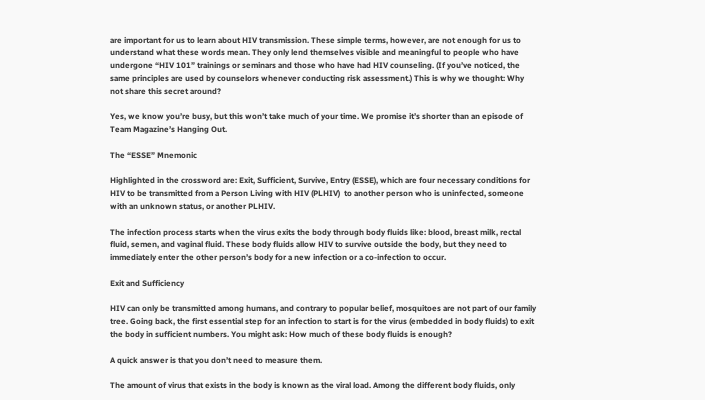are important for us to learn about HIV transmission. These simple terms, however, are not enough for us to understand what these words mean. They only lend themselves visible and meaningful to people who have undergone “HIV 101” trainings or seminars and those who have had HIV counseling. (If you’ve noticed, the same principles are used by counselors whenever conducting risk assessment.) This is why we thought: Why not share this secret around?

Yes, we know you’re busy, but this won’t take much of your time. We promise it’s shorter than an episode of Team Magazine’s Hanging Out.

The “ESSE” Mnemonic

Highlighted in the crossword are: Exit, Sufficient, Survive, Entry (ESSE), which are four necessary conditions for HIV to be transmitted from a Person Living with HIV (PLHIV)  to another person who is uninfected, someone with an unknown status, or another PLHIV.

The infection process starts when the virus exits the body through body fluids like: blood, breast milk, rectal fluid, semen, and vaginal fluid. These body fluids allow HIV to survive outside the body, but they need to immediately enter the other person’s body for a new infection or a co-infection to occur.

Exit and Sufficiency

HIV can only be transmitted among humans, and contrary to popular belief, mosquitoes are not part of our family tree. Going back, the first essential step for an infection to start is for the virus (embedded in body fluids) to exit the body in sufficient numbers. You might ask: How much of these body fluids is enough?

A quick answer is that you don’t need to measure them.

The amount of virus that exists in the body is known as the viral load. Among the different body fluids, only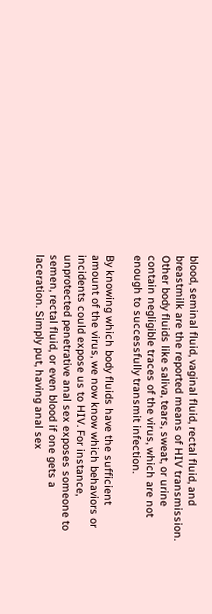blood, seminal fluid, vaginal fluid, rectal fluid, and breastmilk are the reported means of HIV transmission. Other body fluids like saliva, tears, sweat, or urine contain negligible traces of the virus, which are not enough to successfully transmit infection.

By knowing which body fluids have the sufficient amount of the virus, we now know which behaviors or incidents could expose us to HIV. For instance, unprotected penetrative anal sex exposes someone to semen, rectal fluid, or even blood if one gets a laceration. Simply put, having anal sex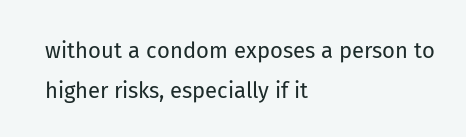without a condom exposes a person to higher risks, especially if it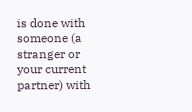is done with someone (a stranger or your current partner) with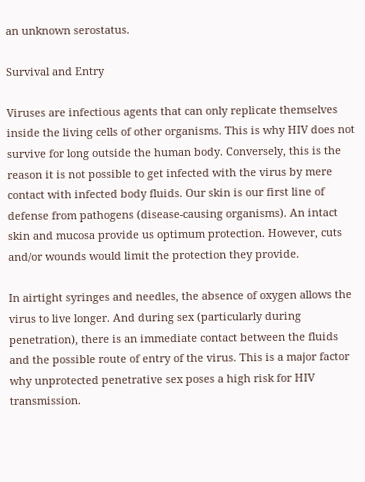an unknown serostatus.

Survival and Entry

Viruses are infectious agents that can only replicate themselves inside the living cells of other organisms. This is why HIV does not survive for long outside the human body. Conversely, this is the reason it is not possible to get infected with the virus by mere contact with infected body fluids. Our skin is our first line of defense from pathogens (disease-causing organisms). An intact skin and mucosa provide us optimum protection. However, cuts and/or wounds would limit the protection they provide.

In airtight syringes and needles, the absence of oxygen allows the virus to live longer. And during sex (particularly during penetration), there is an immediate contact between the fluids and the possible route of entry of the virus. This is a major factor why unprotected penetrative sex poses a high risk for HIV transmission.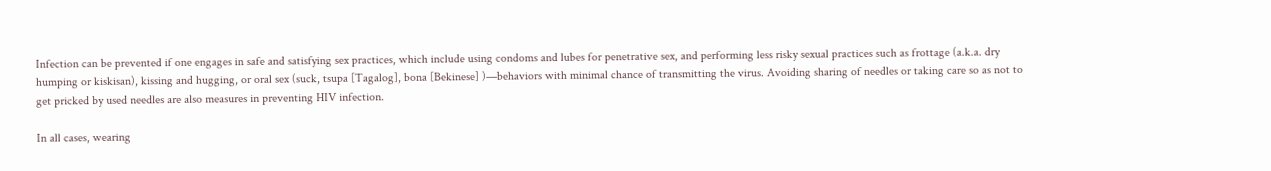Infection can be prevented if one engages in safe and satisfying sex practices, which include using condoms and lubes for penetrative sex, and performing less risky sexual practices such as frottage (a.k.a. dry humping or kiskisan), kissing and hugging, or oral sex (suck, tsupa [Tagalog], bona [Bekinese] )—behaviors with minimal chance of transmitting the virus. Avoiding sharing of needles or taking care so as not to get pricked by used needles are also measures in preventing HIV infection.

In all cases, wearing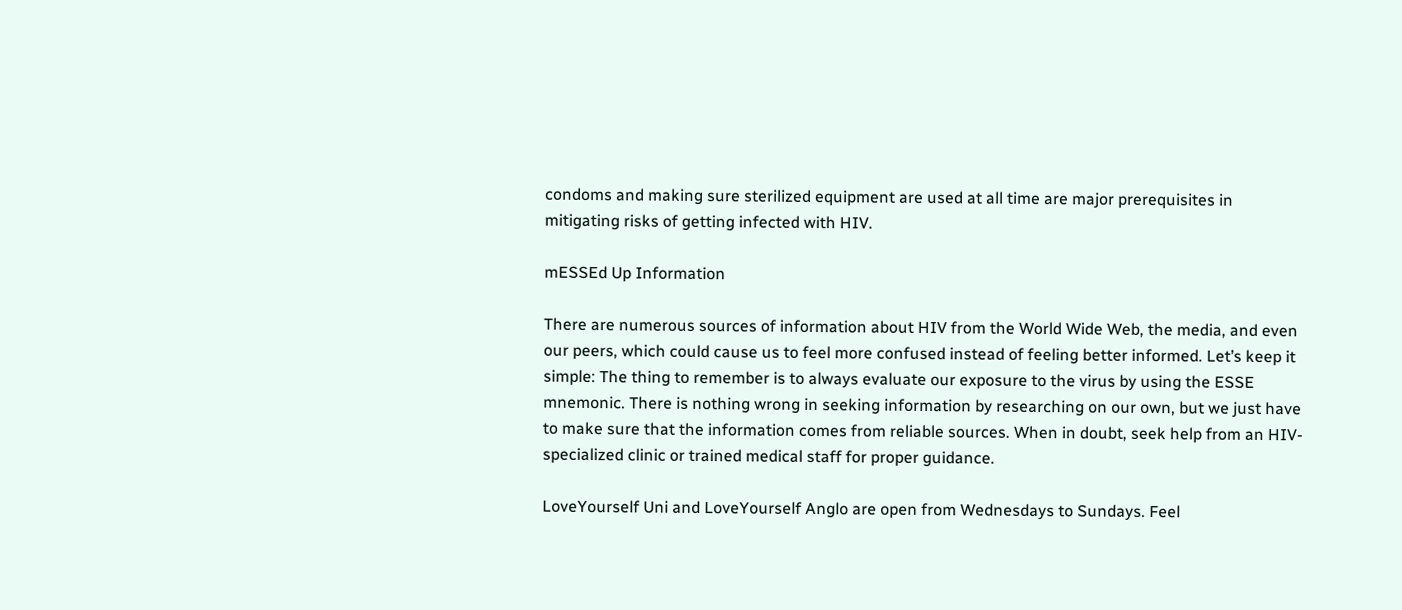condoms and making sure sterilized equipment are used at all time are major prerequisites in mitigating risks of getting infected with HIV.

mESSEd Up Information

There are numerous sources of information about HIV from the World Wide Web, the media, and even our peers, which could cause us to feel more confused instead of feeling better informed. Let’s keep it simple: The thing to remember is to always evaluate our exposure to the virus by using the ESSE mnemonic. There is nothing wrong in seeking information by researching on our own, but we just have to make sure that the information comes from reliable sources. When in doubt, seek help from an HIV-specialized clinic or trained medical staff for proper guidance.

LoveYourself Uni and LoveYourself Anglo are open from Wednesdays to Sundays. Feel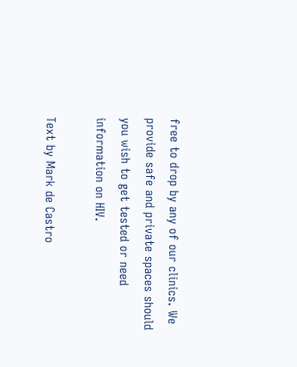free to drop by any of our clinics. We provide safe and private spaces should you wish to get tested or need information on HIV.

Text by Mark de Castro